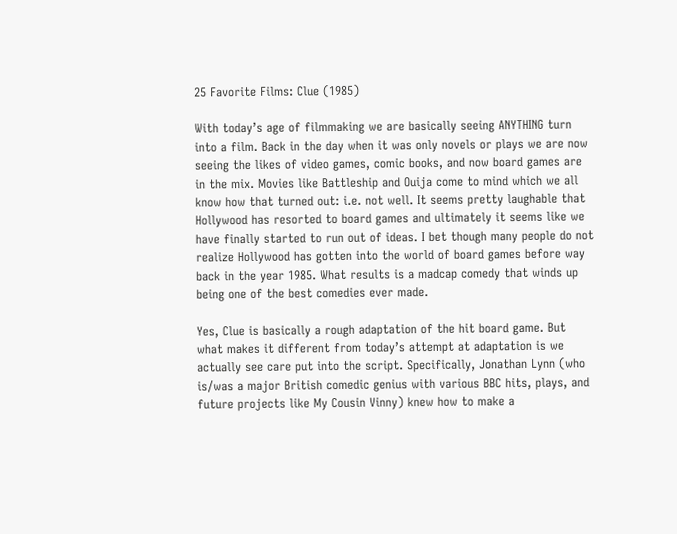25 Favorite Films: Clue (1985)

With today’s age of filmmaking we are basically seeing ANYTHING turn into a film. Back in the day when it was only novels or plays we are now seeing the likes of video games, comic books, and now board games are in the mix. Movies like Battleship and Ouija come to mind which we all know how that turned out: i.e. not well. It seems pretty laughable that Hollywood has resorted to board games and ultimately it seems like we have finally started to run out of ideas. I bet though many people do not realize Hollywood has gotten into the world of board games before way back in the year 1985. What results is a madcap comedy that winds up being one of the best comedies ever made.

Yes, Clue is basically a rough adaptation of the hit board game. But what makes it different from today’s attempt at adaptation is we actually see care put into the script. Specifically, Jonathan Lynn (who is/was a major British comedic genius with various BBC hits, plays, and future projects like My Cousin Vinny) knew how to make a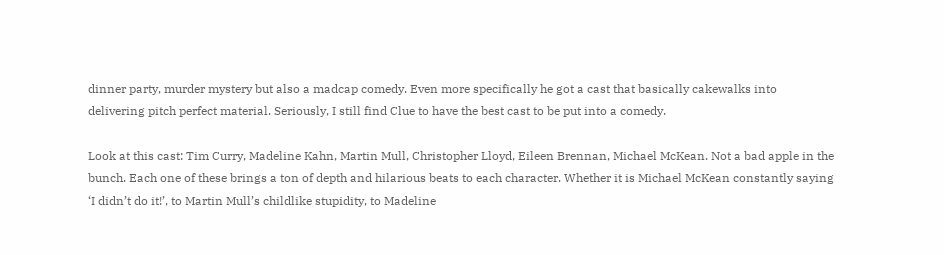dinner party, murder mystery but also a madcap comedy. Even more specifically he got a cast that basically cakewalks into delivering pitch perfect material. Seriously, I still find Clue to have the best cast to be put into a comedy.

Look at this cast: Tim Curry, Madeline Kahn, Martin Mull, Christopher Lloyd, Eileen Brennan, Michael McKean. Not a bad apple in the bunch. Each one of these brings a ton of depth and hilarious beats to each character. Whether it is Michael McKean constantly saying ‘I didn’t do it!’, to Martin Mull’s childlike stupidity, to Madeline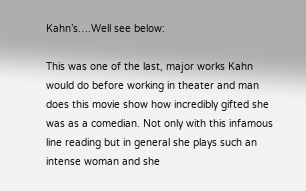Kahn’s….Well see below:

This was one of the last, major works Kahn would do before working in theater and man does this movie show how incredibly gifted she was as a comedian. Not only with this infamous line reading but in general she plays such an intense woman and she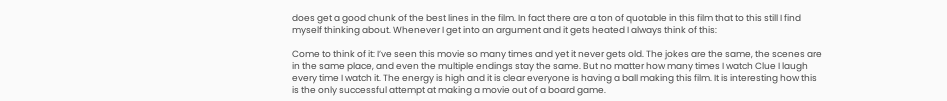does get a good chunk of the best lines in the film. In fact there are a ton of quotable in this film that to this still I find myself thinking about. Whenever I get into an argument and it gets heated I always think of this:

Come to think of it: I’ve seen this movie so many times and yet it never gets old. The jokes are the same, the scenes are in the same place, and even the multiple endings stay the same. But no matter how many times I watch Clue I laugh every time I watch it. The energy is high and it is clear everyone is having a ball making this film. It is interesting how this is the only successful attempt at making a movie out of a board game.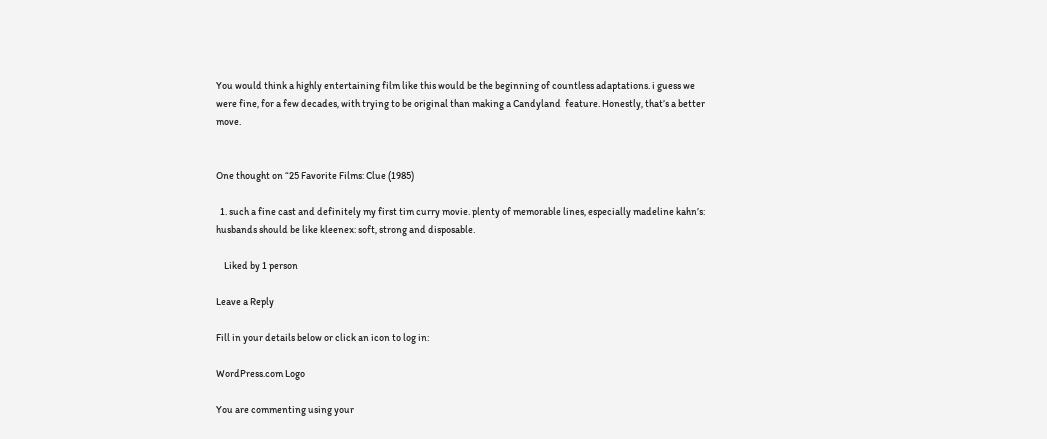You would think a highly entertaining film like this would be the beginning of countless adaptations. i guess we were fine, for a few decades, with trying to be original than making a Candyland  feature. Honestly, that’s a better move.


One thought on “25 Favorite Films: Clue (1985)

  1. such a fine cast and definitely my first tim curry movie. plenty of memorable lines, especially madeline kahn’s: husbands should be like kleenex: soft, strong and disposable.

    Liked by 1 person

Leave a Reply

Fill in your details below or click an icon to log in:

WordPress.com Logo

You are commenting using your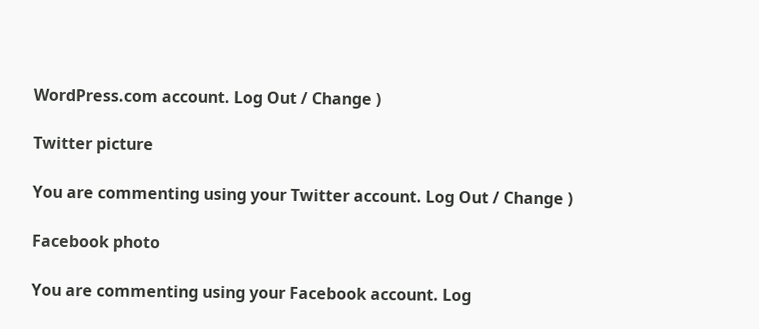WordPress.com account. Log Out / Change )

Twitter picture

You are commenting using your Twitter account. Log Out / Change )

Facebook photo

You are commenting using your Facebook account. Log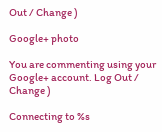Out / Change )

Google+ photo

You are commenting using your Google+ account. Log Out / Change )

Connecting to %s